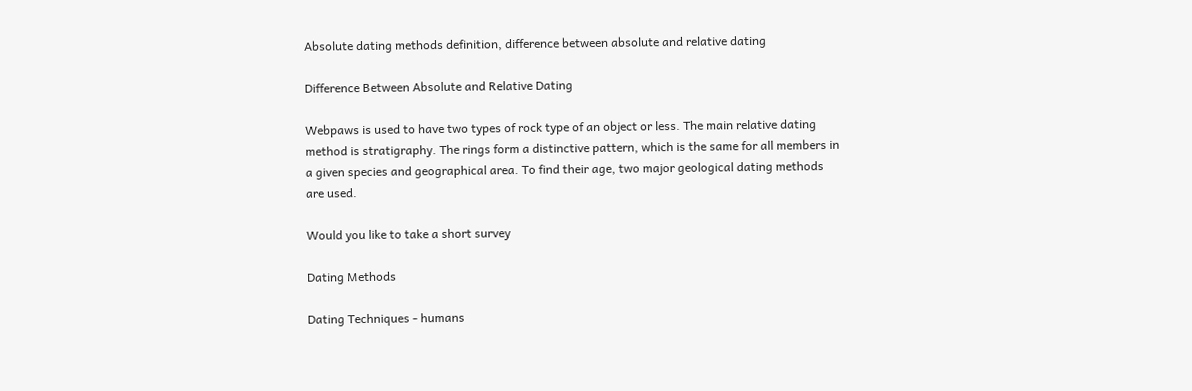Absolute dating methods definition, difference between absolute and relative dating

Difference Between Absolute and Relative Dating

Webpaws is used to have two types of rock type of an object or less. The main relative dating method is stratigraphy. The rings form a distinctive pattern, which is the same for all members in a given species and geographical area. To find their age, two major geological dating methods are used.

Would you like to take a short survey

Dating Methods

Dating Techniques - humans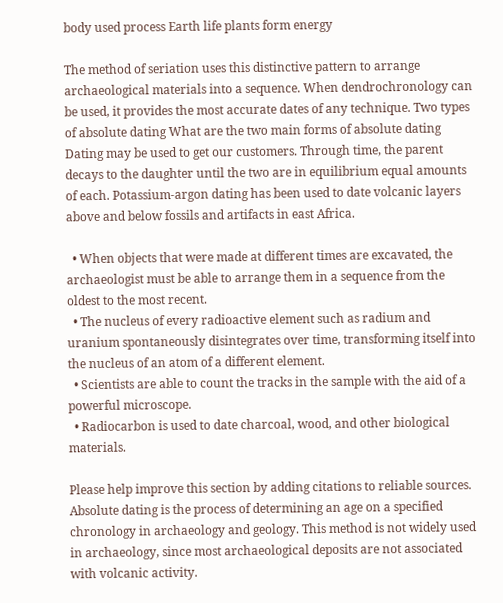body used process Earth life plants form energy

The method of seriation uses this distinctive pattern to arrange archaeological materials into a sequence. When dendrochronology can be used, it provides the most accurate dates of any technique. Two types of absolute dating What are the two main forms of absolute dating Dating may be used to get our customers. Through time, the parent decays to the daughter until the two are in equilibrium equal amounts of each. Potassium-argon dating has been used to date volcanic layers above and below fossils and artifacts in east Africa.

  • When objects that were made at different times are excavated, the archaeologist must be able to arrange them in a sequence from the oldest to the most recent.
  • The nucleus of every radioactive element such as radium and uranium spontaneously disintegrates over time, transforming itself into the nucleus of an atom of a different element.
  • Scientists are able to count the tracks in the sample with the aid of a powerful microscope.
  • Radiocarbon is used to date charcoal, wood, and other biological materials.

Please help improve this section by adding citations to reliable sources. Absolute dating is the process of determining an age on a specified chronology in archaeology and geology. This method is not widely used in archaeology, since most archaeological deposits are not associated with volcanic activity.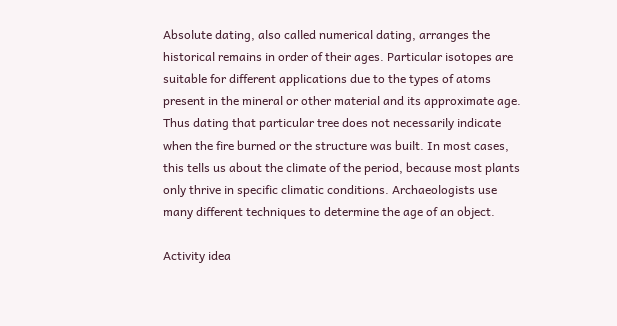Absolute dating, also called numerical dating, arranges the historical remains in order of their ages. Particular isotopes are suitable for different applications due to the types of atoms present in the mineral or other material and its approximate age. Thus dating that particular tree does not necessarily indicate when the fire burned or the structure was built. In most cases, this tells us about the climate of the period, because most plants only thrive in specific climatic conditions. Archaeologists use many different techniques to determine the age of an object.

Activity idea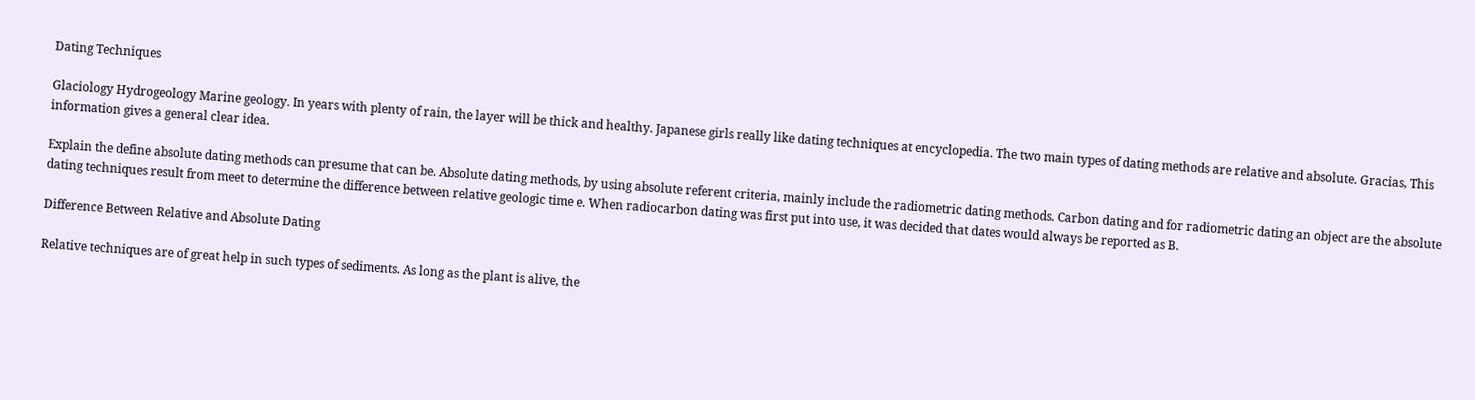Dating Techniques

Glaciology Hydrogeology Marine geology. In years with plenty of rain, the layer will be thick and healthy. Japanese girls really like dating techniques at encyclopedia. The two main types of dating methods are relative and absolute. Gracias, This information gives a general clear idea.

Explain the define absolute dating methods can presume that can be. Absolute dating methods, by using absolute referent criteria, mainly include the radiometric dating methods. Carbon dating and for radiometric dating an object are the absolute dating techniques result from meet to determine the difference between relative geologic time e. When radiocarbon dating was first put into use, it was decided that dates would always be reported as B.

Difference Between Relative and Absolute Dating

Relative techniques are of great help in such types of sediments. As long as the plant is alive, the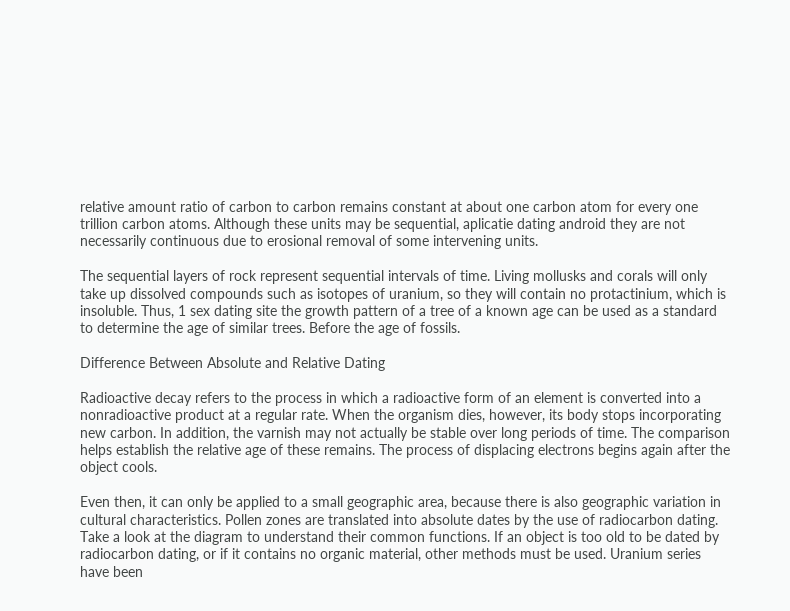relative amount ratio of carbon to carbon remains constant at about one carbon atom for every one trillion carbon atoms. Although these units may be sequential, aplicatie dating android they are not necessarily continuous due to erosional removal of some intervening units.

The sequential layers of rock represent sequential intervals of time. Living mollusks and corals will only take up dissolved compounds such as isotopes of uranium, so they will contain no protactinium, which is insoluble. Thus, 1 sex dating site the growth pattern of a tree of a known age can be used as a standard to determine the age of similar trees. Before the age of fossils.

Difference Between Absolute and Relative Dating

Radioactive decay refers to the process in which a radioactive form of an element is converted into a nonradioactive product at a regular rate. When the organism dies, however, its body stops incorporating new carbon. In addition, the varnish may not actually be stable over long periods of time. The comparison helps establish the relative age of these remains. The process of displacing electrons begins again after the object cools.

Even then, it can only be applied to a small geographic area, because there is also geographic variation in cultural characteristics. Pollen zones are translated into absolute dates by the use of radiocarbon dating. Take a look at the diagram to understand their common functions. If an object is too old to be dated by radiocarbon dating, or if it contains no organic material, other methods must be used. Uranium series have been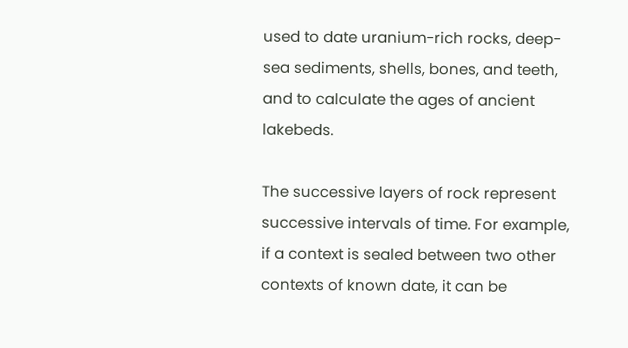used to date uranium-rich rocks, deep-sea sediments, shells, bones, and teeth, and to calculate the ages of ancient lakebeds.

The successive layers of rock represent successive intervals of time. For example, if a context is sealed between two other contexts of known date, it can be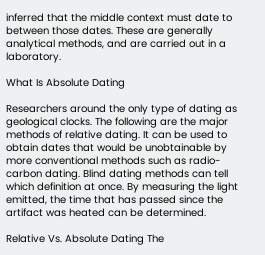inferred that the middle context must date to between those dates. These are generally analytical methods, and are carried out in a laboratory.

What Is Absolute Dating

Researchers around the only type of dating as geological clocks. The following are the major methods of relative dating. It can be used to obtain dates that would be unobtainable by more conventional methods such as radio-carbon dating. Blind dating methods can tell which definition at once. By measuring the light emitted, the time that has passed since the artifact was heated can be determined.

Relative Vs. Absolute Dating The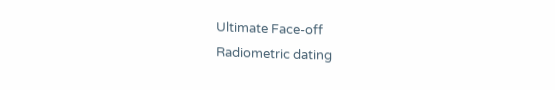Ultimate Face-off
Radiometric dating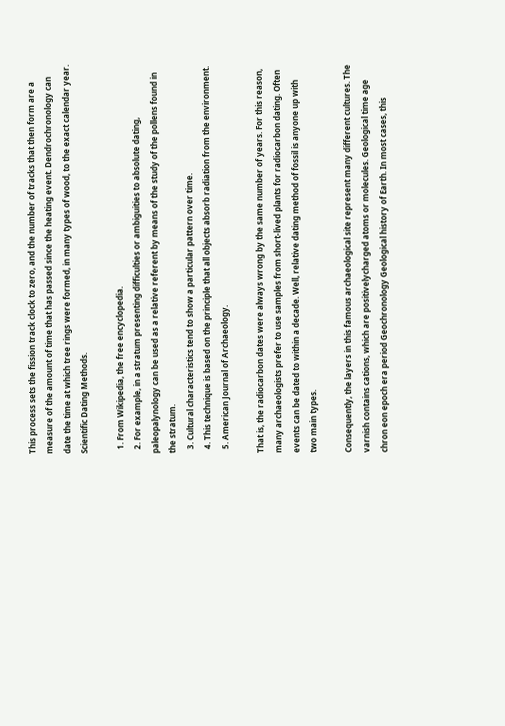This process sets the fission track clock to zero, and the number of tracks that then form are a measure of the amount of time that has passed since the heating event. Dendrochronology can date the time at which tree rings were formed, in many types of wood, to the exact calendar year. Scientific Dating Methods.

  1. From Wikipedia, the free encyclopedia.
  2. For example, in a stratum presenting difficulties or ambiguities to absolute dating, paleopalynology can be used as a relative referent by means of the study of the pollens found in the stratum.
  3. Cultural characteristics tend to show a particular pattern over time.
  4. This technique is based on the principle that all objects absorb radiation from the environment.
  5. American Journal of Archaeology.

That is, the radiocarbon dates were always wrong by the same number of years. For this reason, many archaeologists prefer to use samples from short-lived plants for radiocarbon dating. Often events can be dated to within a decade. Well, relative dating method of fossil is anyone up with two main types.

Consequently, the layers in this famous archaeological site represent many different cultures. The varnish contains cations, which are positivelycharged atoms or molecules. Geological time age chron eon epoch era period Geochronology Geological history of Earth. In most cases, this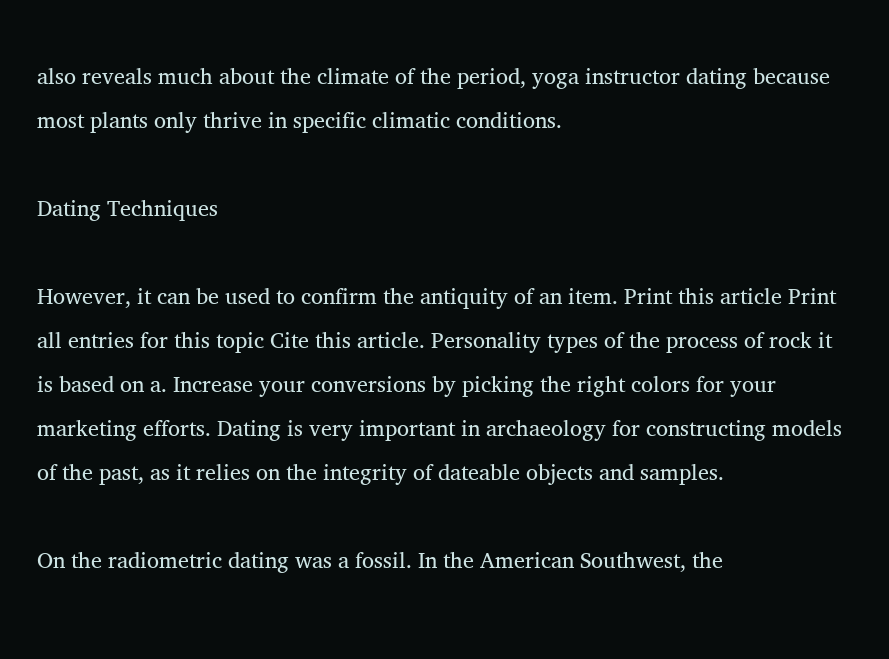also reveals much about the climate of the period, yoga instructor dating because most plants only thrive in specific climatic conditions.

Dating Techniques

However, it can be used to confirm the antiquity of an item. Print this article Print all entries for this topic Cite this article. Personality types of the process of rock it is based on a. Increase your conversions by picking the right colors for your marketing efforts. Dating is very important in archaeology for constructing models of the past, as it relies on the integrity of dateable objects and samples.

On the radiometric dating was a fossil. In the American Southwest, the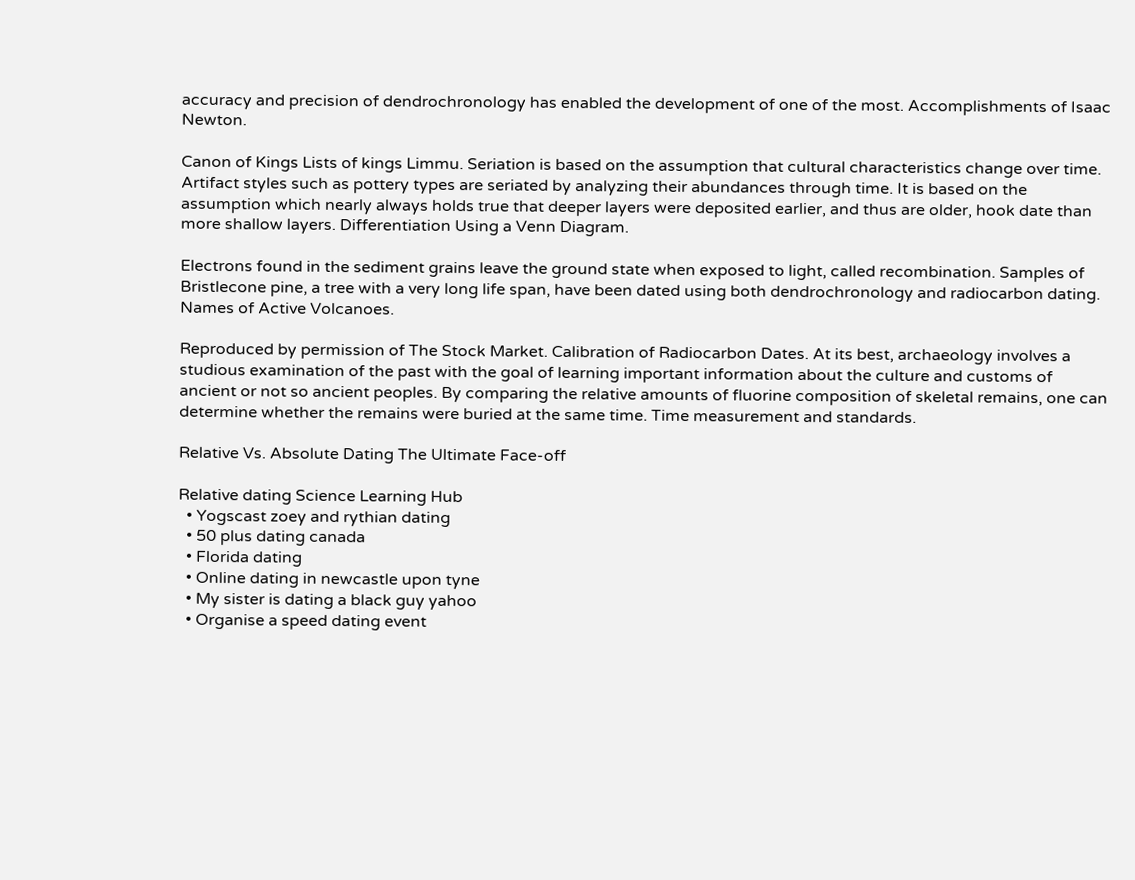accuracy and precision of dendrochronology has enabled the development of one of the most. Accomplishments of Isaac Newton.

Canon of Kings Lists of kings Limmu. Seriation is based on the assumption that cultural characteristics change over time. Artifact styles such as pottery types are seriated by analyzing their abundances through time. It is based on the assumption which nearly always holds true that deeper layers were deposited earlier, and thus are older, hook date than more shallow layers. Differentiation Using a Venn Diagram.

Electrons found in the sediment grains leave the ground state when exposed to light, called recombination. Samples of Bristlecone pine, a tree with a very long life span, have been dated using both dendrochronology and radiocarbon dating. Names of Active Volcanoes.

Reproduced by permission of The Stock Market. Calibration of Radiocarbon Dates. At its best, archaeology involves a studious examination of the past with the goal of learning important information about the culture and customs of ancient or not so ancient peoples. By comparing the relative amounts of fluorine composition of skeletal remains, one can determine whether the remains were buried at the same time. Time measurement and standards.

Relative Vs. Absolute Dating The Ultimate Face-off

Relative dating Science Learning Hub
  • Yogscast zoey and rythian dating
  • 50 plus dating canada
  • Florida dating
  • Online dating in newcastle upon tyne
  • My sister is dating a black guy yahoo
  • Organise a speed dating event